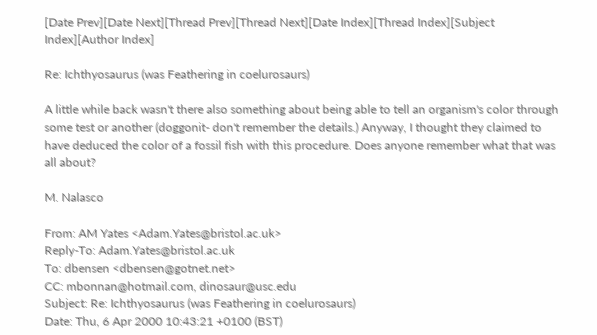[Date Prev][Date Next][Thread Prev][Thread Next][Date Index][Thread Index][Subject Index][Author Index]

Re: Ichthyosaurus (was Feathering in coelurosaurs)

A little while back wasn't there also something about being able to tell an organism's color through some test or another (doggonit- don't remember the details.) Anyway, I thought they claimed to have deduced the color of a fossil fish with this procedure. Does anyone remember what that was all about?

M. Nalasco

From: AM Yates <Adam.Yates@bristol.ac.uk>
Reply-To: Adam.Yates@bristol.ac.uk
To: dbensen <dbensen@gotnet.net>
CC: mbonnan@hotmail.com, dinosaur@usc.edu
Subject: Re: Ichthyosaurus (was Feathering in coelurosaurs)
Date: Thu, 6 Apr 2000 10:43:21 +0100 (BST)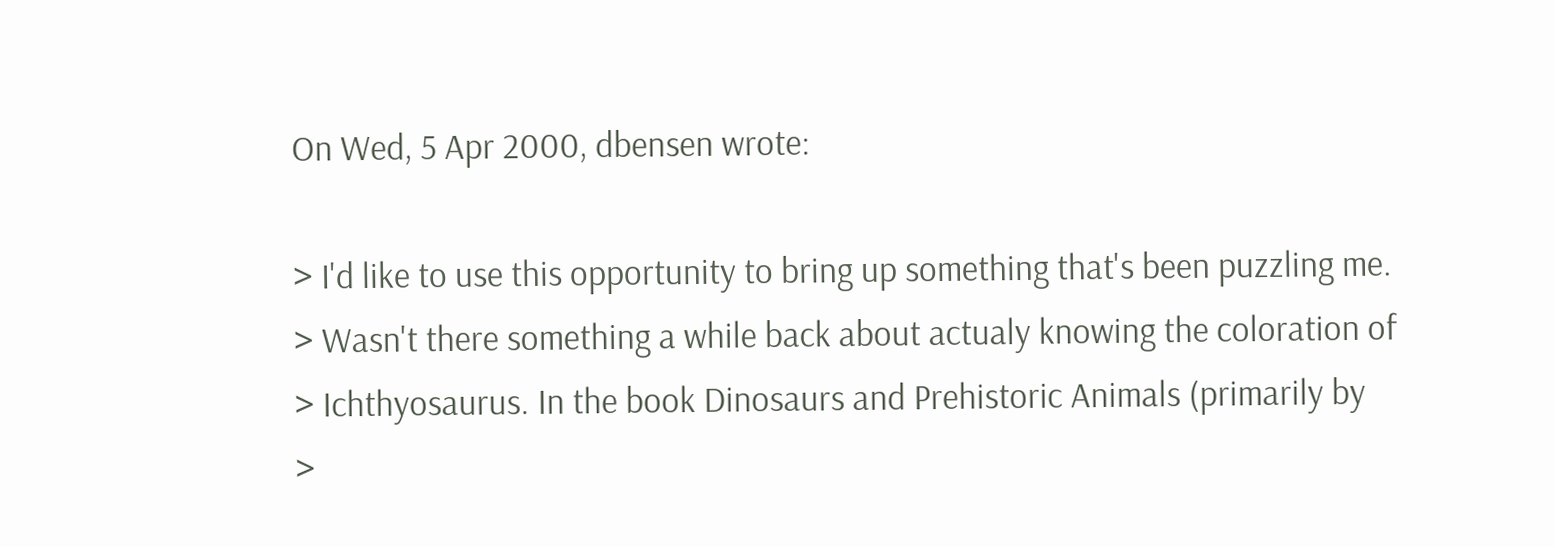On Wed, 5 Apr 2000, dbensen wrote:

> I'd like to use this opportunity to bring up something that's been puzzling me.
> Wasn't there something a while back about actualy knowing the coloration of
> Ichthyosaurus. In the book Dinosaurs and Prehistoric Animals (primarily by
>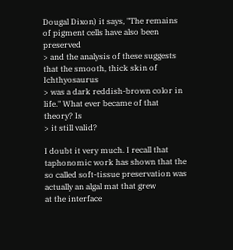Dougal Dixon) it says, "The remains of pigment cells have also been preserved
> and the analysis of these suggests that the smooth, thick skin of Ichthyosaurus
> was a dark reddish-brown color in life." What ever became of that theory? Is
> it still valid?

I doubt it very much. I recall that taphonomic work has shown that the
so called soft-tissue preservation was actually an algal mat that grew
at the interface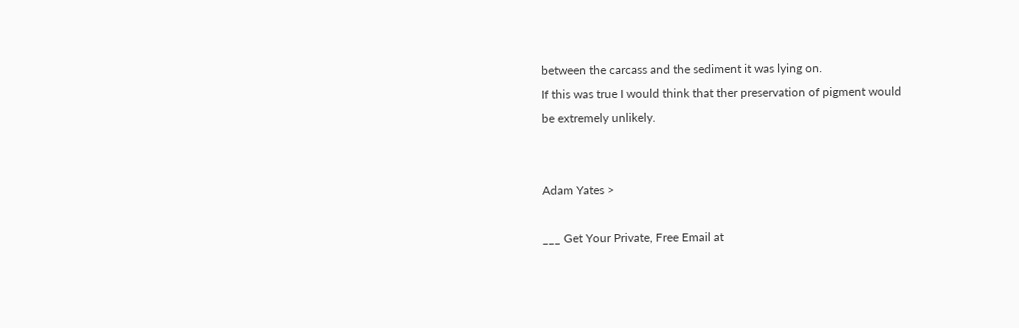between the carcass and the sediment it was lying on.
If this was true I would think that ther preservation of pigment would
be extremely unlikely.


Adam Yates >

___ Get Your Private, Free Email at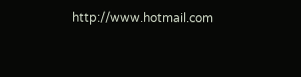http://www.hotmail.com